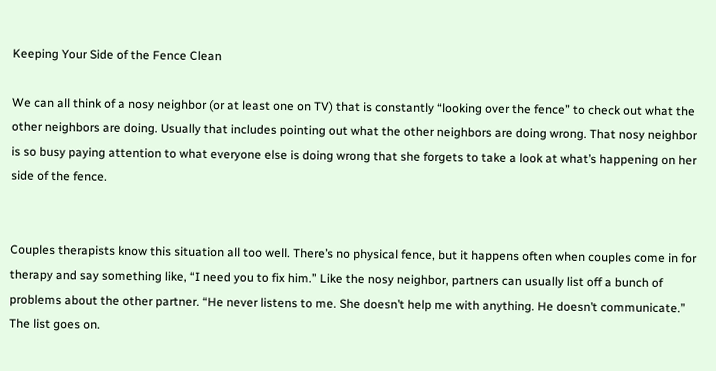Keeping Your Side of the Fence Clean

We can all think of a nosy neighbor (or at least one on TV) that is constantly “looking over the fence” to check out what the other neighbors are doing. Usually that includes pointing out what the other neighbors are doing wrong. That nosy neighbor is so busy paying attention to what everyone else is doing wrong that she forgets to take a look at what’s happening on her side of the fence.


Couples therapists know this situation all too well. There’s no physical fence, but it happens often when couples come in for therapy and say something like, “I need you to fix him.” Like the nosy neighbor, partners can usually list off a bunch of problems about the other partner. “He never listens to me. She doesn’t help me with anything. He doesn’t communicate.” The list goes on.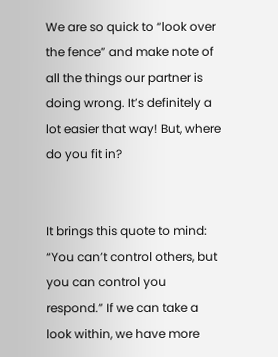We are so quick to “look over the fence” and make note of all the things our partner is doing wrong. It’s definitely a lot easier that way! But, where do you fit in?


It brings this quote to mind: “You can’t control others, but you can control you respond.” If we can take a look within, we have more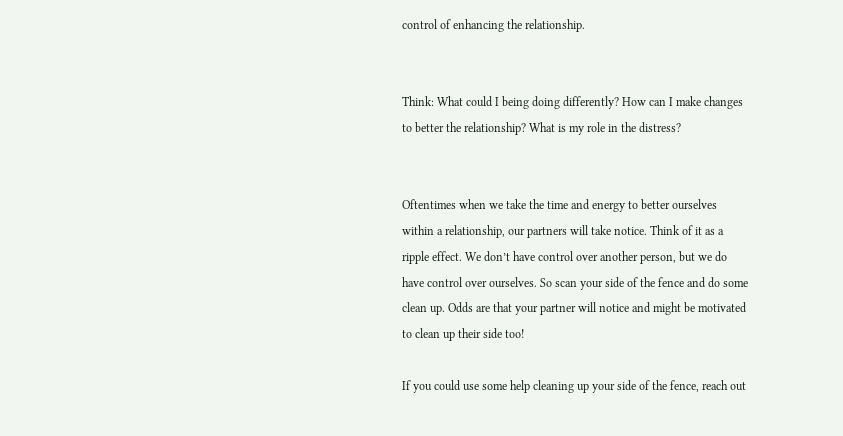control of enhancing the relationship.


Think: What could I being doing differently? How can I make changes to better the relationship? What is my role in the distress?


Oftentimes when we take the time and energy to better ourselves within a relationship, our partners will take notice. Think of it as a ripple effect. We don’t have control over another person, but we do have control over ourselves. So scan your side of the fence and do some clean up. Odds are that your partner will notice and might be motivated to clean up their side too!

If you could use some help cleaning up your side of the fence, reach out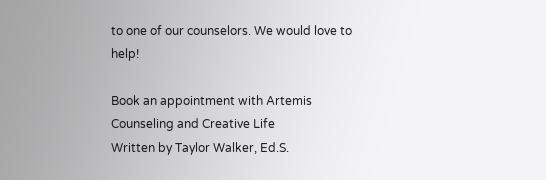to one of our counselors. We would love to help!

Book an appointment with Artemis Counseling and Creative Life
Written by Taylor Walker, Ed.S.